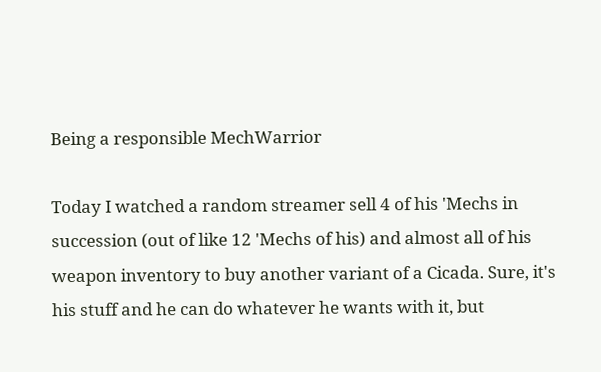Being a responsible MechWarrior

Today I watched a random streamer sell 4 of his 'Mechs in succession (out of like 12 'Mechs of his) and almost all of his weapon inventory to buy another variant of a Cicada. Sure, it's his stuff and he can do whatever he wants with it, but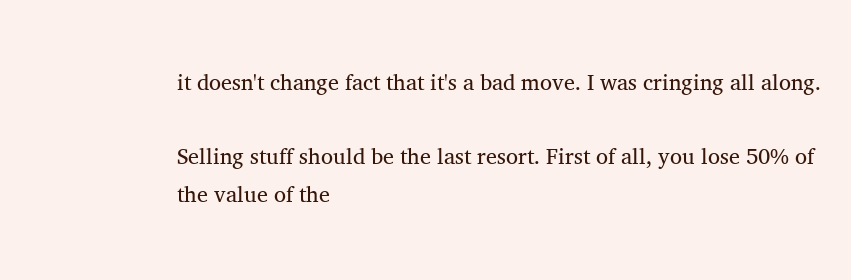it doesn't change fact that it's a bad move. I was cringing all along.

Selling stuff should be the last resort. First of all, you lose 50% of the value of the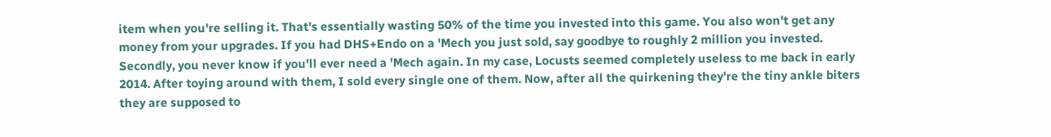item when you're selling it. That's essentially wasting 50% of the time you invested into this game. You also won't get any money from your upgrades. If you had DHS+Endo on a 'Mech you just sold, say goodbye to roughly 2 million you invested. Secondly, you never know if you'll ever need a 'Mech again. In my case, Locusts seemed completely useless to me back in early 2014. After toying around with them, I sold every single one of them. Now, after all the quirkening they're the tiny ankle biters they are supposed to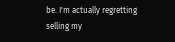be. I'm actually regretting selling my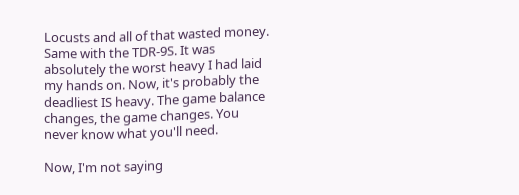Locusts and all of that wasted money. Same with the TDR-9S. It was absolutely the worst heavy I had laid my hands on. Now, it's probably the deadliest IS heavy. The game balance changes, the game changes. You never know what you'll need.

Now, I'm not saying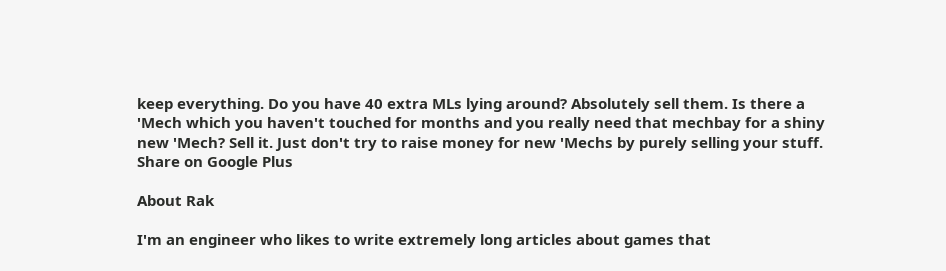keep everything. Do you have 40 extra MLs lying around? Absolutely sell them. Is there a 'Mech which you haven't touched for months and you really need that mechbay for a shiny new 'Mech? Sell it. Just don't try to raise money for new 'Mechs by purely selling your stuff.
Share on Google Plus

About Rak

I'm an engineer who likes to write extremely long articles about games that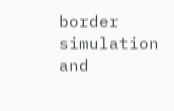border simulation and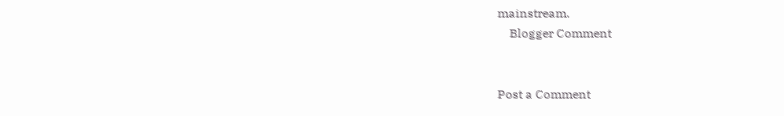mainstream.
    Blogger Comment


Post a Comment